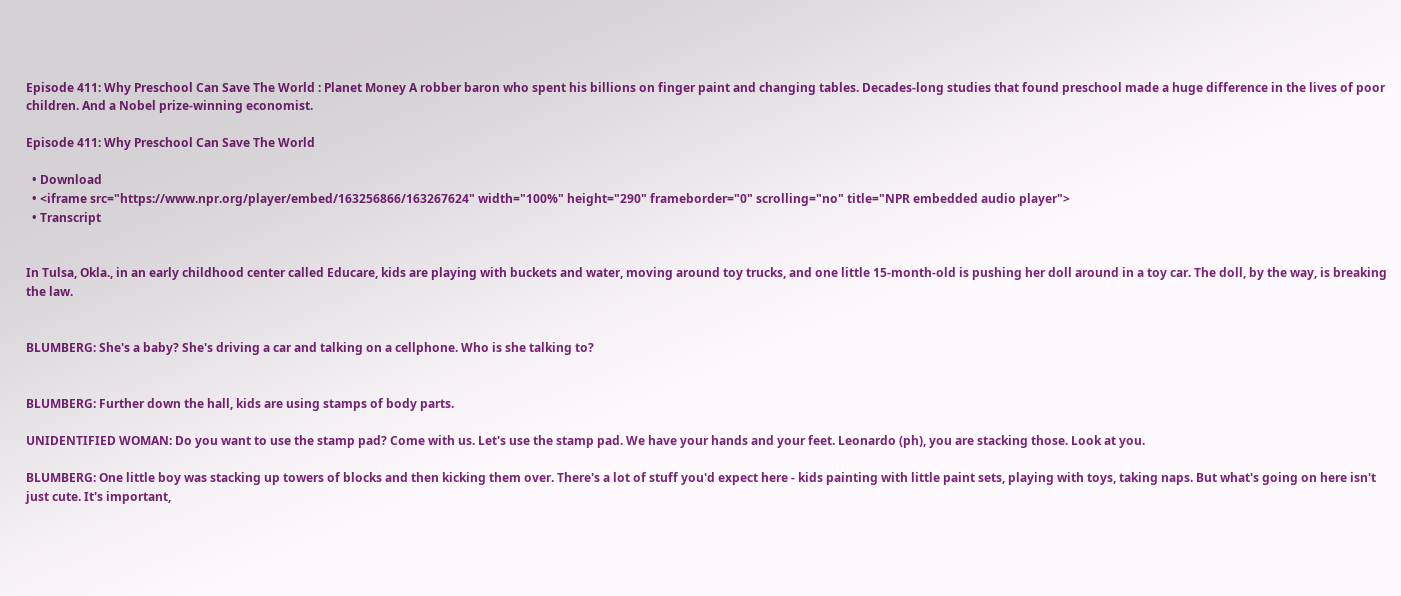Episode 411: Why Preschool Can Save The World : Planet Money A robber baron who spent his billions on finger paint and changing tables. Decades-long studies that found preschool made a huge difference in the lives of poor children. And a Nobel prize-winning economist.

Episode 411: Why Preschool Can Save The World

  • Download
  • <iframe src="https://www.npr.org/player/embed/163256866/163267624" width="100%" height="290" frameborder="0" scrolling="no" title="NPR embedded audio player">
  • Transcript


In Tulsa, Okla., in an early childhood center called Educare, kids are playing with buckets and water, moving around toy trucks, and one little 15-month-old is pushing her doll around in a toy car. The doll, by the way, is breaking the law.


BLUMBERG: She's a baby? She's driving a car and talking on a cellphone. Who is she talking to?


BLUMBERG: Further down the hall, kids are using stamps of body parts.

UNIDENTIFIED WOMAN: Do you want to use the stamp pad? Come with us. Let's use the stamp pad. We have your hands and your feet. Leonardo (ph), you are stacking those. Look at you.

BLUMBERG: One little boy was stacking up towers of blocks and then kicking them over. There's a lot of stuff you'd expect here - kids painting with little paint sets, playing with toys, taking naps. But what's going on here isn't just cute. It's important,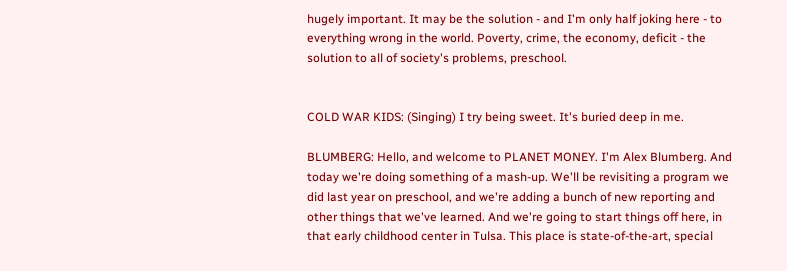hugely important. It may be the solution - and I'm only half joking here - to everything wrong in the world. Poverty, crime, the economy, deficit - the solution to all of society's problems, preschool.


COLD WAR KIDS: (Singing) I try being sweet. It's buried deep in me.

BLUMBERG: Hello, and welcome to PLANET MONEY. I'm Alex Blumberg. And today we're doing something of a mash-up. We'll be revisiting a program we did last year on preschool, and we're adding a bunch of new reporting and other things that we've learned. And we're going to start things off here, in that early childhood center in Tulsa. This place is state-of-the-art, special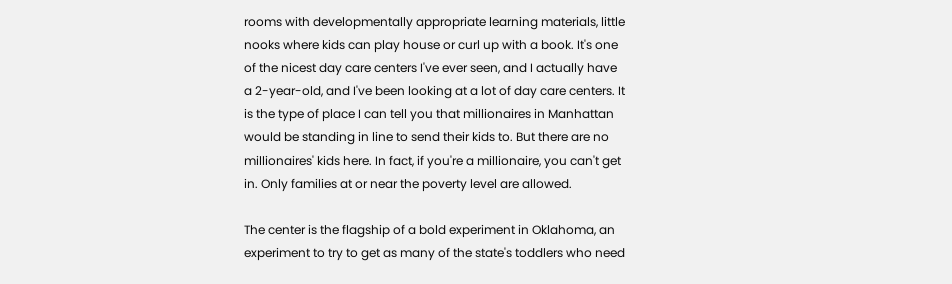rooms with developmentally appropriate learning materials, little nooks where kids can play house or curl up with a book. It's one of the nicest day care centers I've ever seen, and I actually have a 2-year-old, and I've been looking at a lot of day care centers. It is the type of place I can tell you that millionaires in Manhattan would be standing in line to send their kids to. But there are no millionaires' kids here. In fact, if you're a millionaire, you can't get in. Only families at or near the poverty level are allowed.

The center is the flagship of a bold experiment in Oklahoma, an experiment to try to get as many of the state's toddlers who need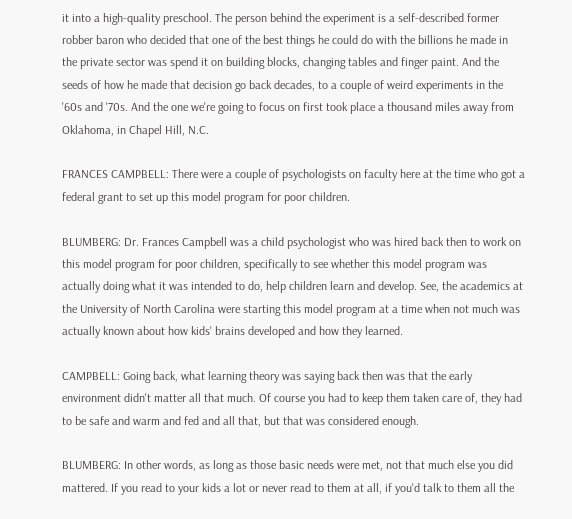it into a high-quality preschool. The person behind the experiment is a self-described former robber baron who decided that one of the best things he could do with the billions he made in the private sector was spend it on building blocks, changing tables and finger paint. And the seeds of how he made that decision go back decades, to a couple of weird experiments in the '60s and '70s. And the one we're going to focus on first took place a thousand miles away from Oklahoma, in Chapel Hill, N.C.

FRANCES CAMPBELL: There were a couple of psychologists on faculty here at the time who got a federal grant to set up this model program for poor children.

BLUMBERG: Dr. Frances Campbell was a child psychologist who was hired back then to work on this model program for poor children, specifically to see whether this model program was actually doing what it was intended to do, help children learn and develop. See, the academics at the University of North Carolina were starting this model program at a time when not much was actually known about how kids' brains developed and how they learned.

CAMPBELL: Going back, what learning theory was saying back then was that the early environment didn't matter all that much. Of course you had to keep them taken care of, they had to be safe and warm and fed and all that, but that was considered enough.

BLUMBERG: In other words, as long as those basic needs were met, not that much else you did mattered. If you read to your kids a lot or never read to them at all, if you'd talk to them all the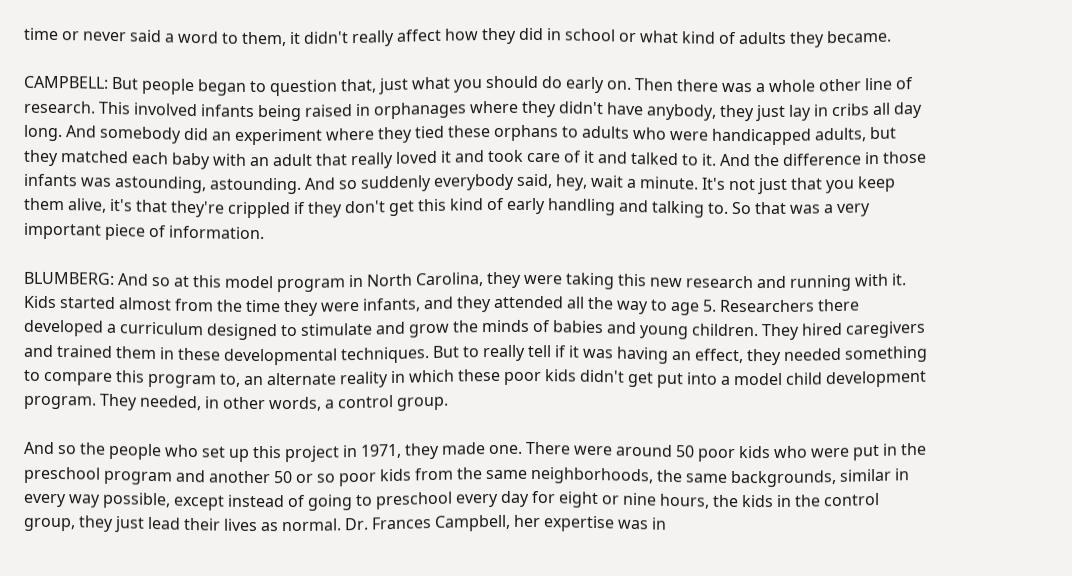time or never said a word to them, it didn't really affect how they did in school or what kind of adults they became.

CAMPBELL: But people began to question that, just what you should do early on. Then there was a whole other line of research. This involved infants being raised in orphanages where they didn't have anybody, they just lay in cribs all day long. And somebody did an experiment where they tied these orphans to adults who were handicapped adults, but they matched each baby with an adult that really loved it and took care of it and talked to it. And the difference in those infants was astounding, astounding. And so suddenly everybody said, hey, wait a minute. It's not just that you keep them alive, it's that they're crippled if they don't get this kind of early handling and talking to. So that was a very important piece of information.

BLUMBERG: And so at this model program in North Carolina, they were taking this new research and running with it. Kids started almost from the time they were infants, and they attended all the way to age 5. Researchers there developed a curriculum designed to stimulate and grow the minds of babies and young children. They hired caregivers and trained them in these developmental techniques. But to really tell if it was having an effect, they needed something to compare this program to, an alternate reality in which these poor kids didn't get put into a model child development program. They needed, in other words, a control group.

And so the people who set up this project in 1971, they made one. There were around 50 poor kids who were put in the preschool program and another 50 or so poor kids from the same neighborhoods, the same backgrounds, similar in every way possible, except instead of going to preschool every day for eight or nine hours, the kids in the control group, they just lead their lives as normal. Dr. Frances Campbell, her expertise was in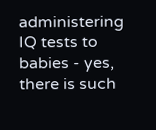administering IQ tests to babies - yes, there is such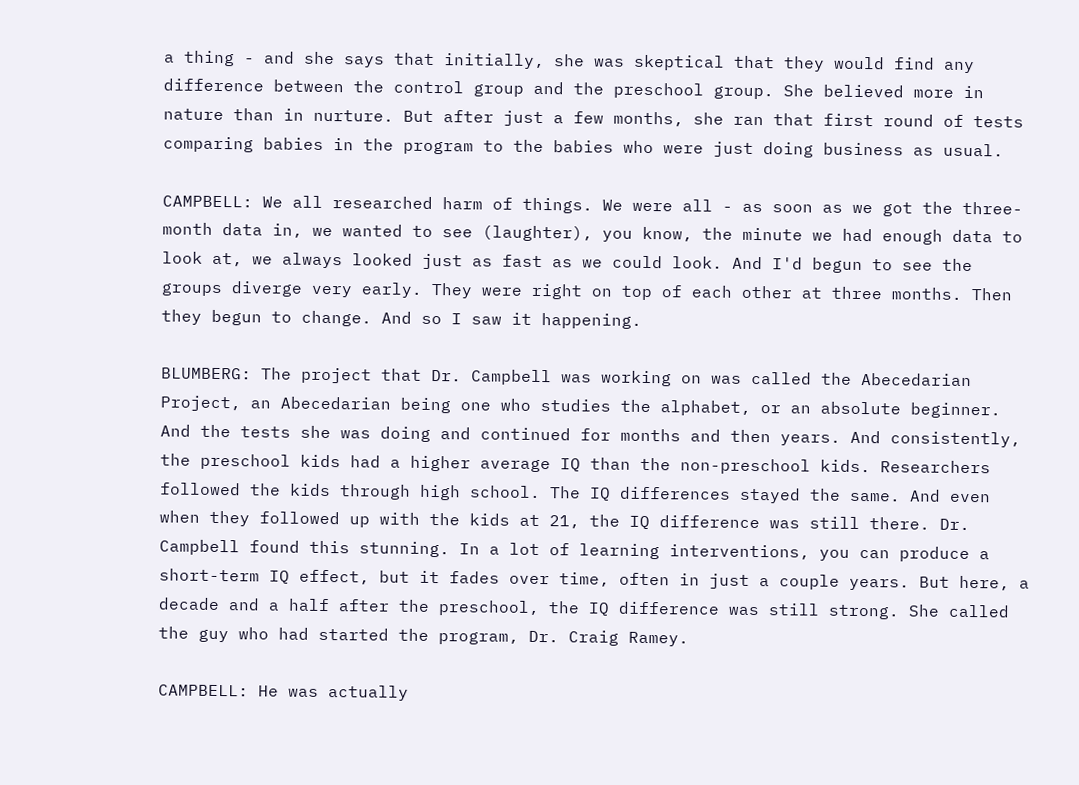a thing - and she says that initially, she was skeptical that they would find any difference between the control group and the preschool group. She believed more in nature than in nurture. But after just a few months, she ran that first round of tests comparing babies in the program to the babies who were just doing business as usual.

CAMPBELL: We all researched harm of things. We were all - as soon as we got the three-month data in, we wanted to see (laughter), you know, the minute we had enough data to look at, we always looked just as fast as we could look. And I'd begun to see the groups diverge very early. They were right on top of each other at three months. Then they begun to change. And so I saw it happening.

BLUMBERG: The project that Dr. Campbell was working on was called the Abecedarian Project, an Abecedarian being one who studies the alphabet, or an absolute beginner. And the tests she was doing and continued for months and then years. And consistently, the preschool kids had a higher average IQ than the non-preschool kids. Researchers followed the kids through high school. The IQ differences stayed the same. And even when they followed up with the kids at 21, the IQ difference was still there. Dr. Campbell found this stunning. In a lot of learning interventions, you can produce a short-term IQ effect, but it fades over time, often in just a couple years. But here, a decade and a half after the preschool, the IQ difference was still strong. She called the guy who had started the program, Dr. Craig Ramey.

CAMPBELL: He was actually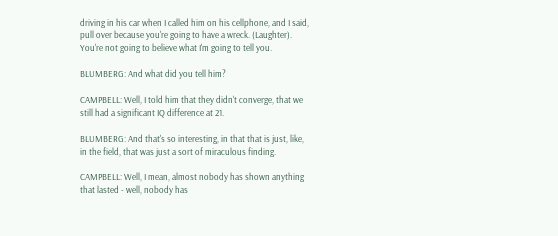driving in his car when I called him on his cellphone, and I said, pull over because you're going to have a wreck. (Laughter). You're not going to believe what I'm going to tell you.

BLUMBERG: And what did you tell him?

CAMPBELL: Well, I told him that they didn't converge, that we still had a significant IQ difference at 21.

BLUMBERG: And that's so interesting, in that that is just, like, in the field, that was just a sort of miraculous finding.

CAMPBELL: Well, I mean, almost nobody has shown anything that lasted - well, nobody has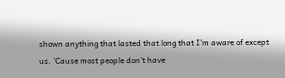shown anything that lasted that long that I'm aware of except us. 'Cause most people don't have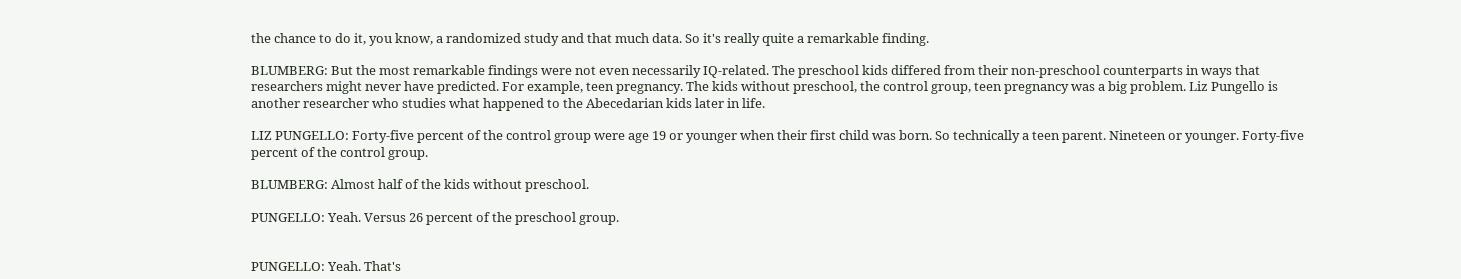the chance to do it, you know, a randomized study and that much data. So it's really quite a remarkable finding.

BLUMBERG: But the most remarkable findings were not even necessarily IQ-related. The preschool kids differed from their non-preschool counterparts in ways that researchers might never have predicted. For example, teen pregnancy. The kids without preschool, the control group, teen pregnancy was a big problem. Liz Pungello is another researcher who studies what happened to the Abecedarian kids later in life.

LIZ PUNGELLO: Forty-five percent of the control group were age 19 or younger when their first child was born. So technically a teen parent. Nineteen or younger. Forty-five percent of the control group.

BLUMBERG: Almost half of the kids without preschool.

PUNGELLO: Yeah. Versus 26 percent of the preschool group.


PUNGELLO: Yeah. That's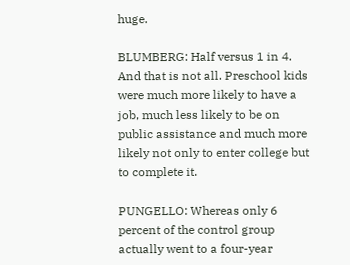huge.

BLUMBERG: Half versus 1 in 4. And that is not all. Preschool kids were much more likely to have a job, much less likely to be on public assistance and much more likely not only to enter college but to complete it.

PUNGELLO: Whereas only 6 percent of the control group actually went to a four-year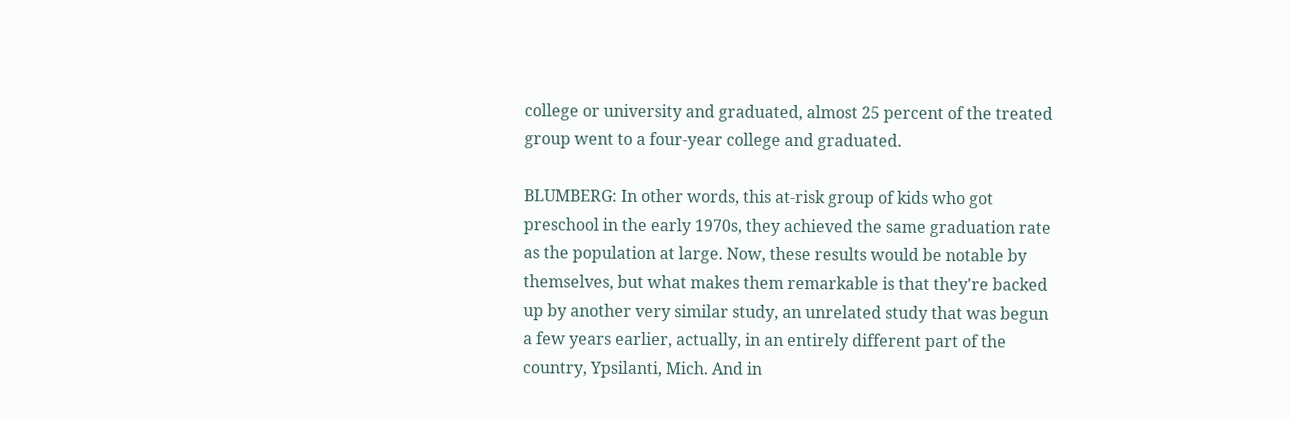college or university and graduated, almost 25 percent of the treated group went to a four-year college and graduated.

BLUMBERG: In other words, this at-risk group of kids who got preschool in the early 1970s, they achieved the same graduation rate as the population at large. Now, these results would be notable by themselves, but what makes them remarkable is that they're backed up by another very similar study, an unrelated study that was begun a few years earlier, actually, in an entirely different part of the country, Ypsilanti, Mich. And in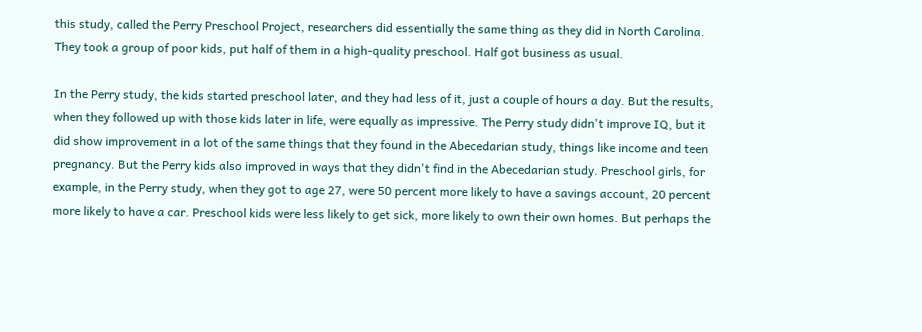this study, called the Perry Preschool Project, researchers did essentially the same thing as they did in North Carolina. They took a group of poor kids, put half of them in a high-quality preschool. Half got business as usual.

In the Perry study, the kids started preschool later, and they had less of it, just a couple of hours a day. But the results, when they followed up with those kids later in life, were equally as impressive. The Perry study didn't improve IQ, but it did show improvement in a lot of the same things that they found in the Abecedarian study, things like income and teen pregnancy. But the Perry kids also improved in ways that they didn't find in the Abecedarian study. Preschool girls, for example, in the Perry study, when they got to age 27, were 50 percent more likely to have a savings account, 20 percent more likely to have a car. Preschool kids were less likely to get sick, more likely to own their own homes. But perhaps the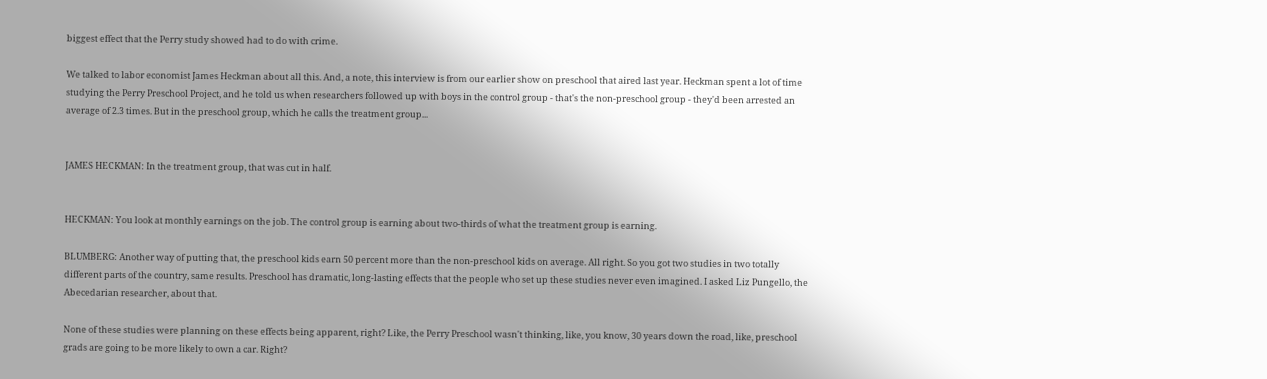biggest effect that the Perry study showed had to do with crime.

We talked to labor economist James Heckman about all this. And, a note, this interview is from our earlier show on preschool that aired last year. Heckman spent a lot of time studying the Perry Preschool Project, and he told us when researchers followed up with boys in the control group - that's the non-preschool group - they'd been arrested an average of 2.3 times. But in the preschool group, which he calls the treatment group...


JAMES HECKMAN: In the treatment group, that was cut in half.


HECKMAN: You look at monthly earnings on the job. The control group is earning about two-thirds of what the treatment group is earning.

BLUMBERG: Another way of putting that, the preschool kids earn 50 percent more than the non-preschool kids on average. All right. So you got two studies in two totally different parts of the country, same results. Preschool has dramatic, long-lasting effects that the people who set up these studies never even imagined. I asked Liz Pungello, the Abecedarian researcher, about that.

None of these studies were planning on these effects being apparent, right? Like, the Perry Preschool wasn't thinking, like, you know, 30 years down the road, like, preschool grads are going to be more likely to own a car. Right?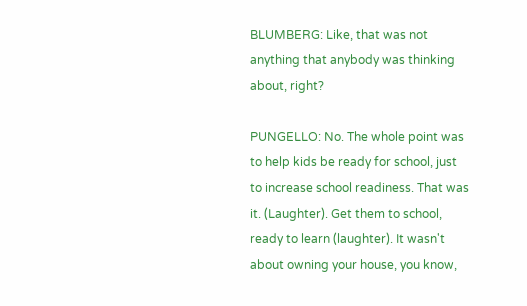BLUMBERG: Like, that was not anything that anybody was thinking about, right?

PUNGELLO: No. The whole point was to help kids be ready for school, just to increase school readiness. That was it. (Laughter). Get them to school, ready to learn (laughter). It wasn't about owning your house, you know,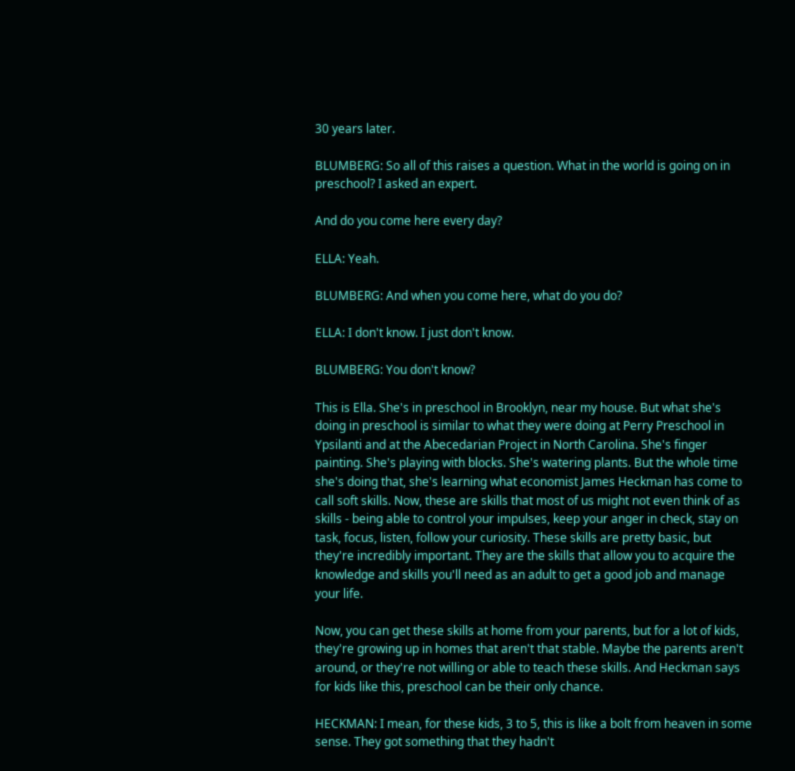30 years later.

BLUMBERG: So all of this raises a question. What in the world is going on in preschool? I asked an expert.

And do you come here every day?

ELLA: Yeah.

BLUMBERG: And when you come here, what do you do?

ELLA: I don't know. I just don't know.

BLUMBERG: You don't know?

This is Ella. She's in preschool in Brooklyn, near my house. But what she's doing in preschool is similar to what they were doing at Perry Preschool in Ypsilanti and at the Abecedarian Project in North Carolina. She's finger painting. She's playing with blocks. She's watering plants. But the whole time she's doing that, she's learning what economist James Heckman has come to call soft skills. Now, these are skills that most of us might not even think of as skills - being able to control your impulses, keep your anger in check, stay on task, focus, listen, follow your curiosity. These skills are pretty basic, but they're incredibly important. They are the skills that allow you to acquire the knowledge and skills you'll need as an adult to get a good job and manage your life.

Now, you can get these skills at home from your parents, but for a lot of kids, they're growing up in homes that aren't that stable. Maybe the parents aren't around, or they're not willing or able to teach these skills. And Heckman says for kids like this, preschool can be their only chance.

HECKMAN: I mean, for these kids, 3 to 5, this is like a bolt from heaven in some sense. They got something that they hadn't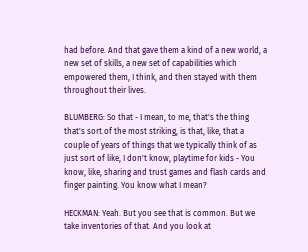had before. And that gave them a kind of a new world, a new set of skills, a new set of capabilities which empowered them, I think, and then stayed with them throughout their lives.

BLUMBERG: So that - I mean, to me, that's the thing that's sort of the most striking, is that, like, that a couple of years of things that we typically think of as just sort of like, I don't know, playtime for kids - You know, like, sharing and trust games and flash cards and finger painting. You know what I mean?

HECKMAN: Yeah. But you see that is common. But we take inventories of that. And you look at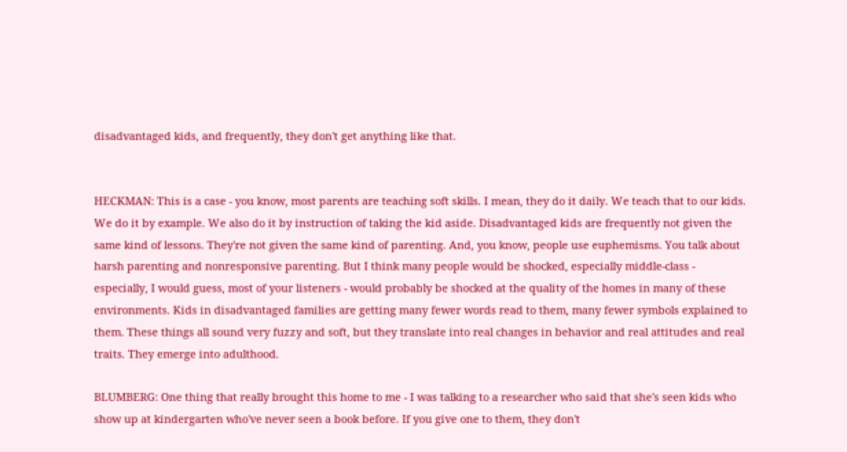disadvantaged kids, and frequently, they don't get anything like that.


HECKMAN: This is a case - you know, most parents are teaching soft skills. I mean, they do it daily. We teach that to our kids. We do it by example. We also do it by instruction of taking the kid aside. Disadvantaged kids are frequently not given the same kind of lessons. They're not given the same kind of parenting. And, you know, people use euphemisms. You talk about harsh parenting and nonresponsive parenting. But I think many people would be shocked, especially middle-class - especially, I would guess, most of your listeners - would probably be shocked at the quality of the homes in many of these environments. Kids in disadvantaged families are getting many fewer words read to them, many fewer symbols explained to them. These things all sound very fuzzy and soft, but they translate into real changes in behavior and real attitudes and real traits. They emerge into adulthood.

BLUMBERG: One thing that really brought this home to me - I was talking to a researcher who said that she's seen kids who show up at kindergarten who've never seen a book before. If you give one to them, they don't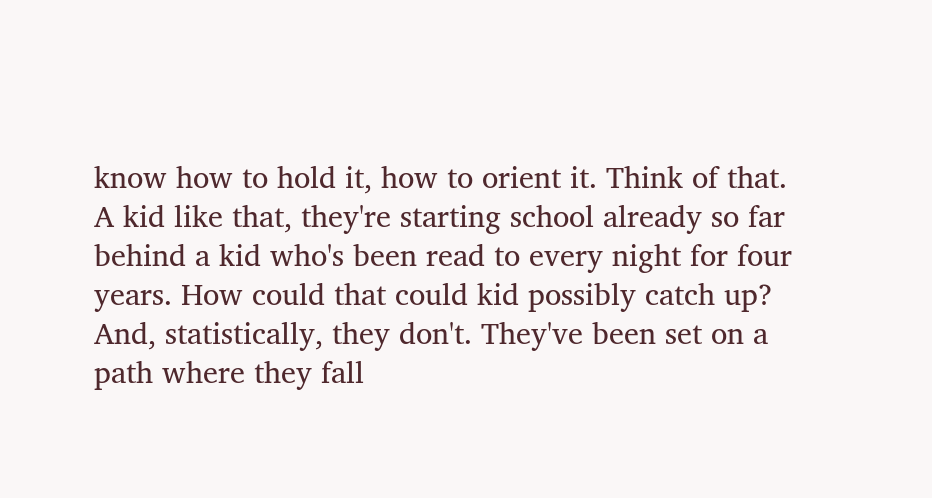know how to hold it, how to orient it. Think of that. A kid like that, they're starting school already so far behind a kid who's been read to every night for four years. How could that could kid possibly catch up? And, statistically, they don't. They've been set on a path where they fall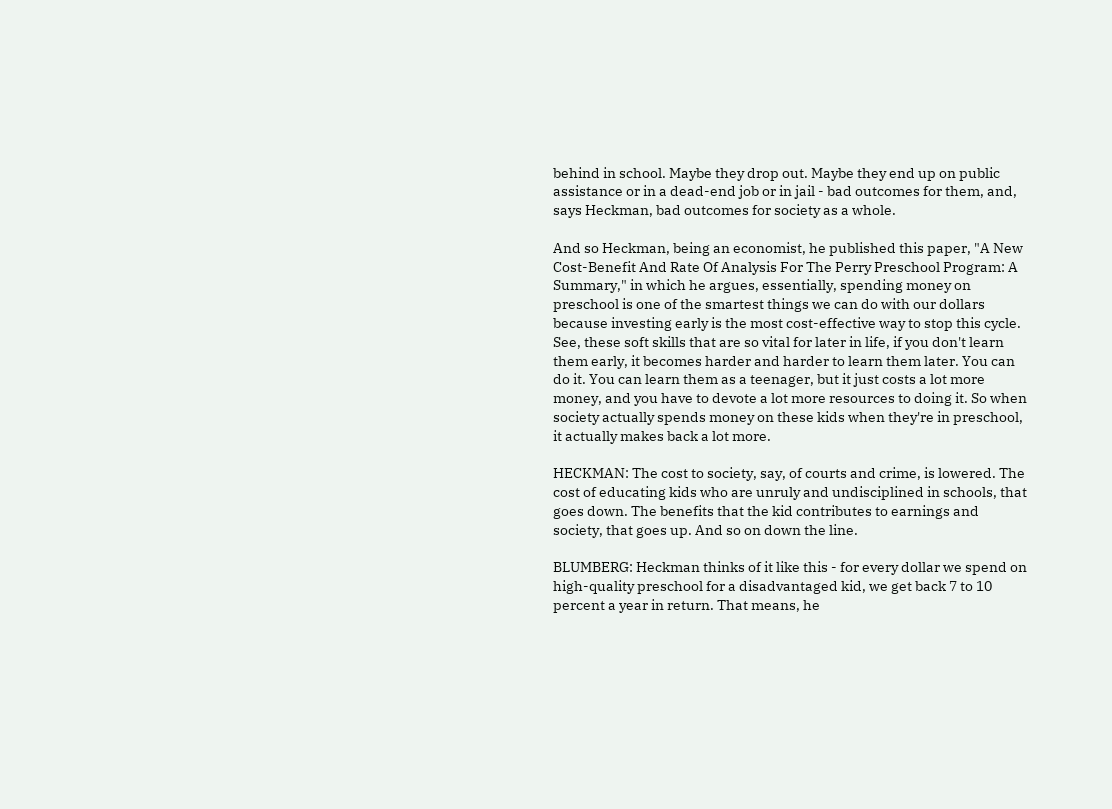behind in school. Maybe they drop out. Maybe they end up on public assistance or in a dead-end job or in jail - bad outcomes for them, and, says Heckman, bad outcomes for society as a whole.

And so Heckman, being an economist, he published this paper, "A New Cost-Benefit And Rate Of Analysis For The Perry Preschool Program: A Summary," in which he argues, essentially, spending money on preschool is one of the smartest things we can do with our dollars because investing early is the most cost-effective way to stop this cycle. See, these soft skills that are so vital for later in life, if you don't learn them early, it becomes harder and harder to learn them later. You can do it. You can learn them as a teenager, but it just costs a lot more money, and you have to devote a lot more resources to doing it. So when society actually spends money on these kids when they're in preschool, it actually makes back a lot more.

HECKMAN: The cost to society, say, of courts and crime, is lowered. The cost of educating kids who are unruly and undisciplined in schools, that goes down. The benefits that the kid contributes to earnings and society, that goes up. And so on down the line.

BLUMBERG: Heckman thinks of it like this - for every dollar we spend on high-quality preschool for a disadvantaged kid, we get back 7 to 10 percent a year in return. That means, he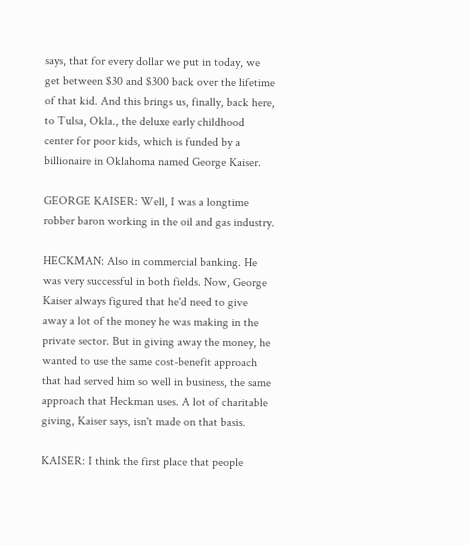says, that for every dollar we put in today, we get between $30 and $300 back over the lifetime of that kid. And this brings us, finally, back here, to Tulsa, Okla., the deluxe early childhood center for poor kids, which is funded by a billionaire in Oklahoma named George Kaiser.

GEORGE KAISER: Well, I was a longtime robber baron working in the oil and gas industry.

HECKMAN: Also in commercial banking. He was very successful in both fields. Now, George Kaiser always figured that he'd need to give away a lot of the money he was making in the private sector. But in giving away the money, he wanted to use the same cost-benefit approach that had served him so well in business, the same approach that Heckman uses. A lot of charitable giving, Kaiser says, isn't made on that basis.

KAISER: I think the first place that people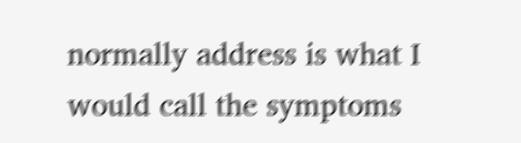normally address is what I would call the symptoms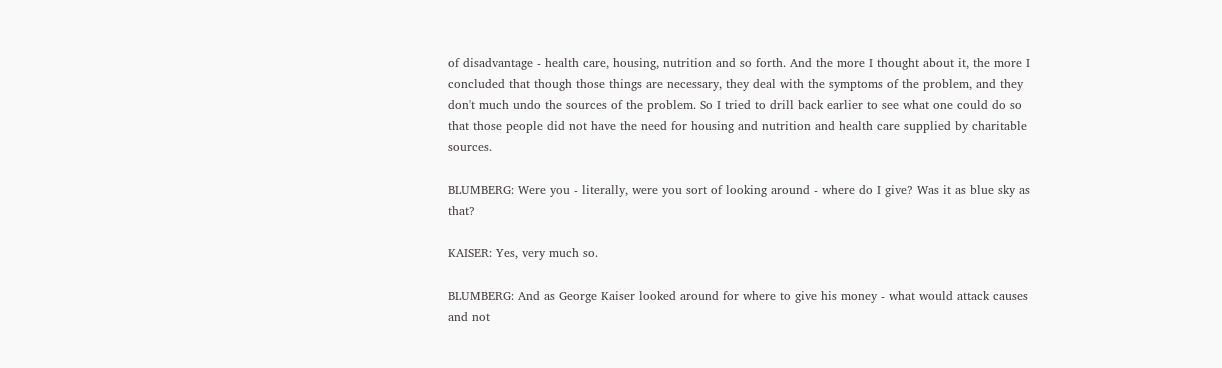of disadvantage - health care, housing, nutrition and so forth. And the more I thought about it, the more I concluded that though those things are necessary, they deal with the symptoms of the problem, and they don't much undo the sources of the problem. So I tried to drill back earlier to see what one could do so that those people did not have the need for housing and nutrition and health care supplied by charitable sources.

BLUMBERG: Were you - literally, were you sort of looking around - where do I give? Was it as blue sky as that?

KAISER: Yes, very much so.

BLUMBERG: And as George Kaiser looked around for where to give his money - what would attack causes and not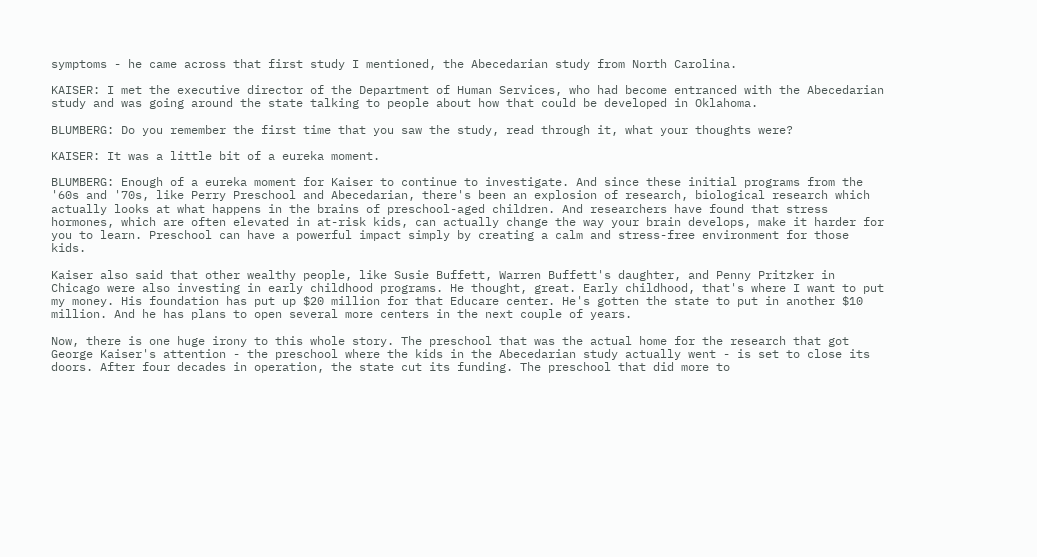symptoms - he came across that first study I mentioned, the Abecedarian study from North Carolina.

KAISER: I met the executive director of the Department of Human Services, who had become entranced with the Abecedarian study and was going around the state talking to people about how that could be developed in Oklahoma.

BLUMBERG: Do you remember the first time that you saw the study, read through it, what your thoughts were?

KAISER: It was a little bit of a eureka moment.

BLUMBERG: Enough of a eureka moment for Kaiser to continue to investigate. And since these initial programs from the '60s and '70s, like Perry Preschool and Abecedarian, there's been an explosion of research, biological research which actually looks at what happens in the brains of preschool-aged children. And researchers have found that stress hormones, which are often elevated in at-risk kids, can actually change the way your brain develops, make it harder for you to learn. Preschool can have a powerful impact simply by creating a calm and stress-free environment for those kids.

Kaiser also said that other wealthy people, like Susie Buffett, Warren Buffett's daughter, and Penny Pritzker in Chicago were also investing in early childhood programs. He thought, great. Early childhood, that's where I want to put my money. His foundation has put up $20 million for that Educare center. He's gotten the state to put in another $10 million. And he has plans to open several more centers in the next couple of years.

Now, there is one huge irony to this whole story. The preschool that was the actual home for the research that got George Kaiser's attention - the preschool where the kids in the Abecedarian study actually went - is set to close its doors. After four decades in operation, the state cut its funding. The preschool that did more to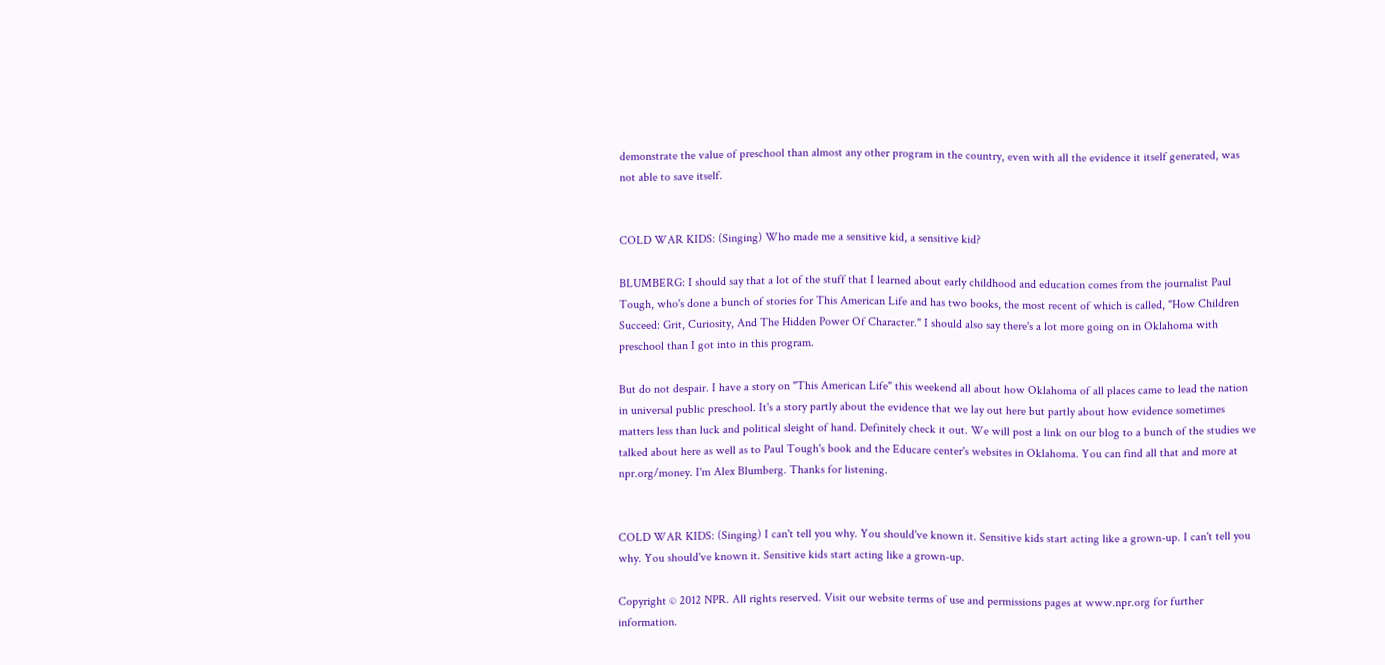demonstrate the value of preschool than almost any other program in the country, even with all the evidence it itself generated, was not able to save itself.


COLD WAR KIDS: (Singing) Who made me a sensitive kid, a sensitive kid?

BLUMBERG: I should say that a lot of the stuff that I learned about early childhood and education comes from the journalist Paul Tough, who's done a bunch of stories for This American Life and has two books, the most recent of which is called, "How Children Succeed: Grit, Curiosity, And The Hidden Power Of Character." I should also say there's a lot more going on in Oklahoma with preschool than I got into in this program.

But do not despair. I have a story on "This American Life" this weekend all about how Oklahoma of all places came to lead the nation in universal public preschool. It's a story partly about the evidence that we lay out here but partly about how evidence sometimes matters less than luck and political sleight of hand. Definitely check it out. We will post a link on our blog to a bunch of the studies we talked about here as well as to Paul Tough's book and the Educare center's websites in Oklahoma. You can find all that and more at npr.org/money. I'm Alex Blumberg. Thanks for listening.


COLD WAR KIDS: (Singing) I can't tell you why. You should've known it. Sensitive kids start acting like a grown-up. I can't tell you why. You should've known it. Sensitive kids start acting like a grown-up.

Copyright © 2012 NPR. All rights reserved. Visit our website terms of use and permissions pages at www.npr.org for further information.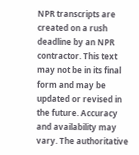NPR transcripts are created on a rush deadline by an NPR contractor. This text may not be in its final form and may be updated or revised in the future. Accuracy and availability may vary. The authoritative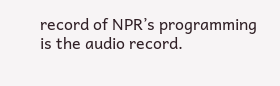record of NPR’s programming is the audio record.